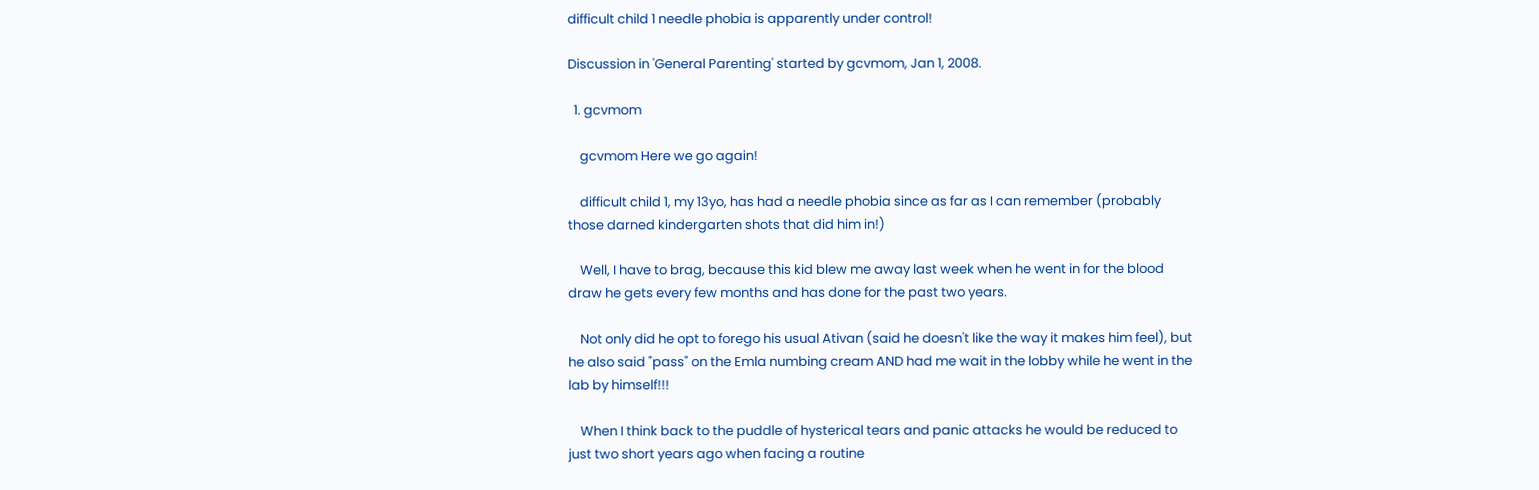difficult child 1 needle phobia is apparently under control!

Discussion in 'General Parenting' started by gcvmom, Jan 1, 2008.

  1. gcvmom

    gcvmom Here we go again!

    difficult child 1, my 13yo, has had a needle phobia since as far as I can remember (probably those darned kindergarten shots that did him in!)

    Well, I have to brag, because this kid blew me away last week when he went in for the blood draw he gets every few months and has done for the past two years.

    Not only did he opt to forego his usual Ativan (said he doesn't like the way it makes him feel), but he also said "pass" on the Emla numbing cream AND had me wait in the lobby while he went in the lab by himself!!!

    When I think back to the puddle of hysterical tears and panic attacks he would be reduced to just two short years ago when facing a routine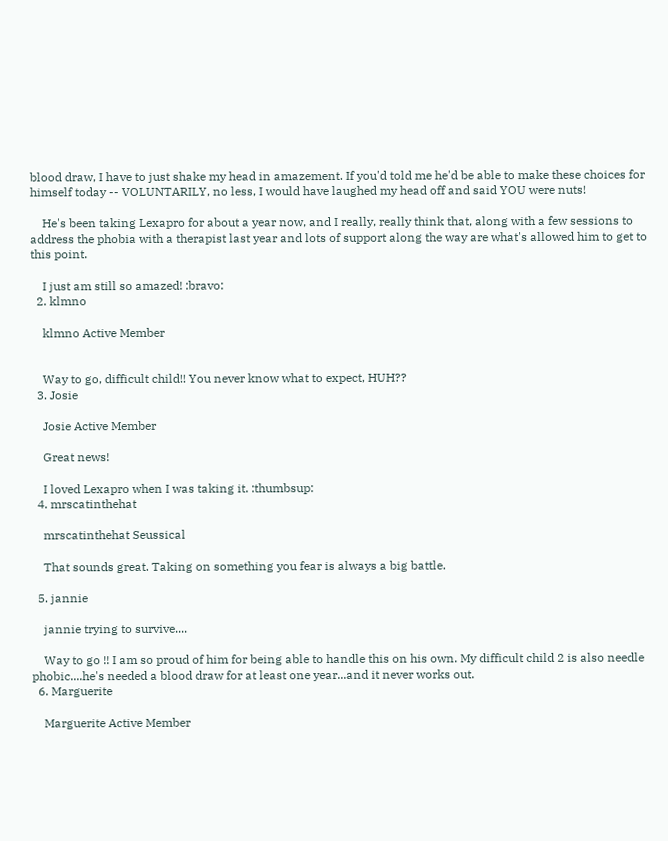blood draw, I have to just shake my head in amazement. If you'd told me he'd be able to make these choices for himself today -- VOLUNTARILY, no less, I would have laughed my head off and said YOU were nuts!

    He's been taking Lexapro for about a year now, and I really, really think that, along with a few sessions to address the phobia with a therapist last year and lots of support along the way are what's allowed him to get to this point.

    I just am still so amazed! :bravo:
  2. klmno

    klmno Active Member


    Way to go, difficult child!! You never know what to expect, HUH??
  3. Josie

    Josie Active Member

    Great news!

    I loved Lexapro when I was taking it. :thumbsup:
  4. mrscatinthehat

    mrscatinthehat Seussical

    That sounds great. Taking on something you fear is always a big battle.

  5. jannie

    jannie trying to survive....

    Way to go !! I am so proud of him for being able to handle this on his own. My difficult child 2 is also needle phobic....he's needed a blood draw for at least one year...and it never works out.
  6. Marguerite

    Marguerite Active Member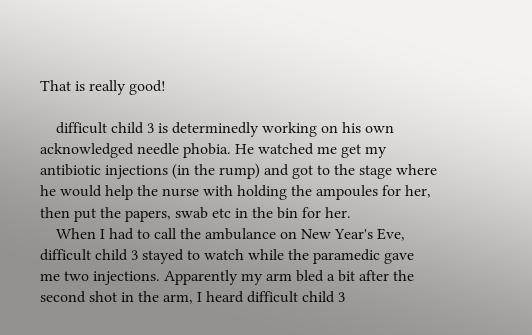That is really good!

    difficult child 3 is determinedly working on his own acknowledged needle phobia. He watched me get my antibiotic injections (in the rump) and got to the stage where he would help the nurse with holding the ampoules for her, then put the papers, swab etc in the bin for her.
    When I had to call the ambulance on New Year's Eve, difficult child 3 stayed to watch while the paramedic gave me two injections. Apparently my arm bled a bit after the second shot in the arm, I heard difficult child 3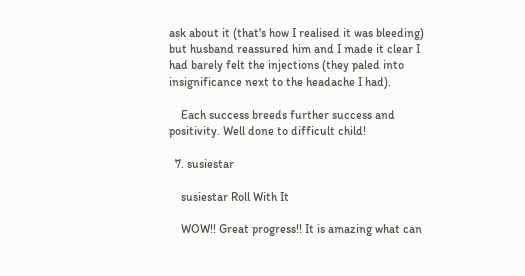ask about it (that's how I realised it was bleeding) but husband reassured him and I made it clear I had barely felt the injections (they paled into insignificance next to the headache I had).

    Each success breeds further success and positivity. Well done to difficult child!

  7. susiestar

    susiestar Roll With It

    WOW!! Great progress!! It is amazing what can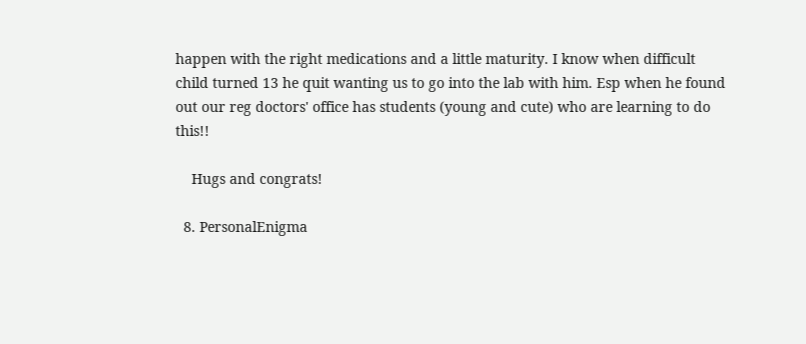happen with the right medications and a little maturity. I know when difficult child turned 13 he quit wanting us to go into the lab with him. Esp when he found out our reg doctors' office has students (young and cute) who are learning to do this!!

    Hugs and congrats!

  8. PersonalEnigma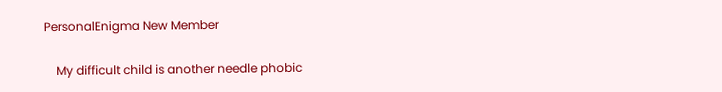PersonalEnigma New Member

    My difficult child is another needle phobic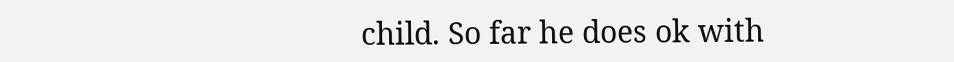child. So far he does ok with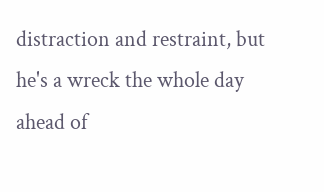distraction and restraint, but he's a wreck the whole day ahead of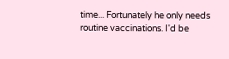time... Fortunately he only needs routine vaccinations. I'd be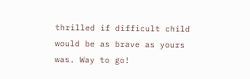thrilled if difficult child would be as brave as yours was. Way to go!